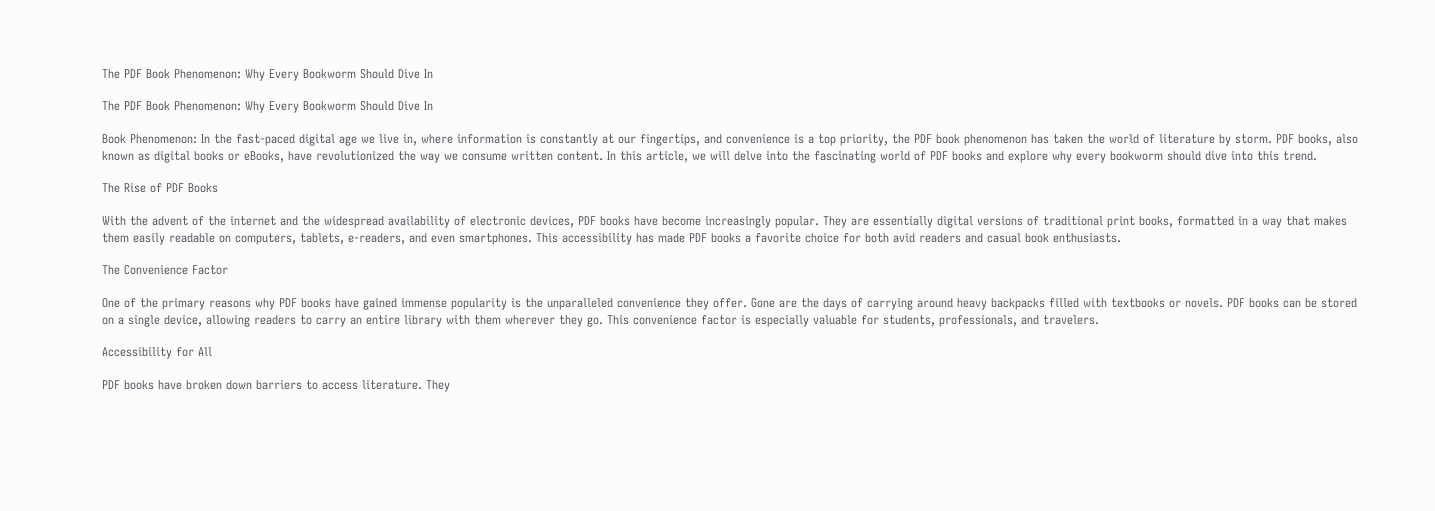The PDF Book Phenomenon: Why Every Bookworm Should Dive In

The PDF Book Phenomenon: Why Every Bookworm Should Dive In

Book Phenomenon: In the fast-paced digital age we live in, where information is constantly at our fingertips, and convenience is a top priority, the PDF book phenomenon has taken the world of literature by storm. PDF books, also known as digital books or eBooks, have revolutionized the way we consume written content. In this article, we will delve into the fascinating world of PDF books and explore why every bookworm should dive into this trend.

The Rise of PDF Books

With the advent of the internet and the widespread availability of electronic devices, PDF books have become increasingly popular. They are essentially digital versions of traditional print books, formatted in a way that makes them easily readable on computers, tablets, e-readers, and even smartphones. This accessibility has made PDF books a favorite choice for both avid readers and casual book enthusiasts.

The Convenience Factor

One of the primary reasons why PDF books have gained immense popularity is the unparalleled convenience they offer. Gone are the days of carrying around heavy backpacks filled with textbooks or novels. PDF books can be stored on a single device, allowing readers to carry an entire library with them wherever they go. This convenience factor is especially valuable for students, professionals, and travelers.

Accessibility for All

PDF books have broken down barriers to access literature. They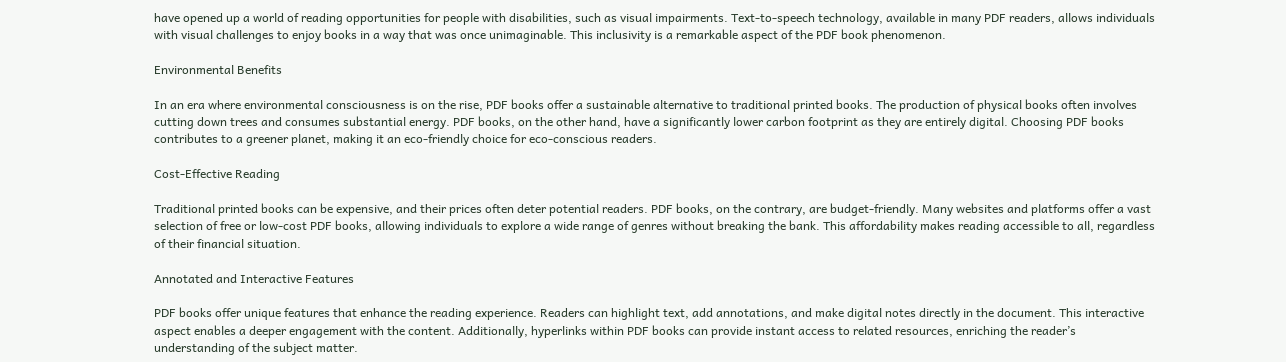have opened up a world of reading opportunities for people with disabilities, such as visual impairments. Text-to-speech technology, available in many PDF readers, allows individuals with visual challenges to enjoy books in a way that was once unimaginable. This inclusivity is a remarkable aspect of the PDF book phenomenon.

Environmental Benefits

In an era where environmental consciousness is on the rise, PDF books offer a sustainable alternative to traditional printed books. The production of physical books often involves cutting down trees and consumes substantial energy. PDF books, on the other hand, have a significantly lower carbon footprint as they are entirely digital. Choosing PDF books contributes to a greener planet, making it an eco-friendly choice for eco-conscious readers.

Cost-Effective Reading

Traditional printed books can be expensive, and their prices often deter potential readers. PDF books, on the contrary, are budget-friendly. Many websites and platforms offer a vast selection of free or low-cost PDF books, allowing individuals to explore a wide range of genres without breaking the bank. This affordability makes reading accessible to all, regardless of their financial situation.

Annotated and Interactive Features

PDF books offer unique features that enhance the reading experience. Readers can highlight text, add annotations, and make digital notes directly in the document. This interactive aspect enables a deeper engagement with the content. Additionally, hyperlinks within PDF books can provide instant access to related resources, enriching the reader’s understanding of the subject matter.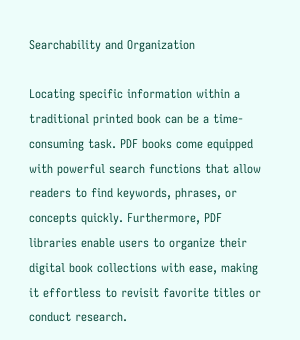Searchability and Organization

Locating specific information within a traditional printed book can be a time-consuming task. PDF books come equipped with powerful search functions that allow readers to find keywords, phrases, or concepts quickly. Furthermore, PDF libraries enable users to organize their digital book collections with ease, making it effortless to revisit favorite titles or conduct research.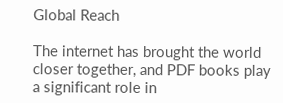Global Reach

The internet has brought the world closer together, and PDF books play a significant role in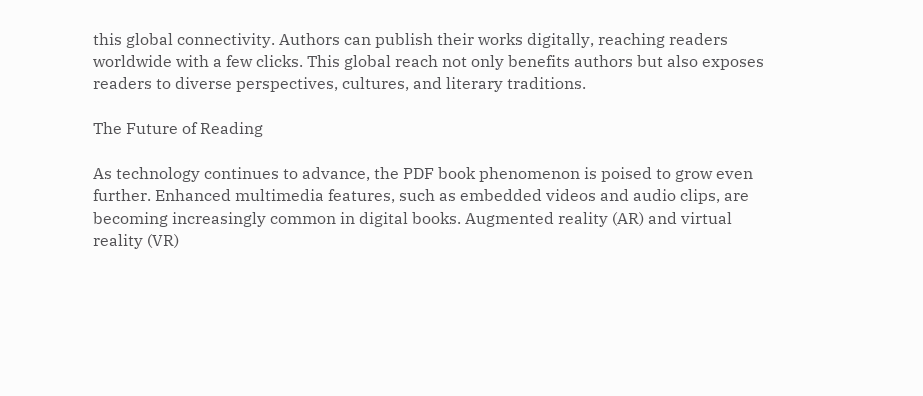this global connectivity. Authors can publish their works digitally, reaching readers worldwide with a few clicks. This global reach not only benefits authors but also exposes readers to diverse perspectives, cultures, and literary traditions.

The Future of Reading

As technology continues to advance, the PDF book phenomenon is poised to grow even further. Enhanced multimedia features, such as embedded videos and audio clips, are becoming increasingly common in digital books. Augmented reality (AR) and virtual reality (VR)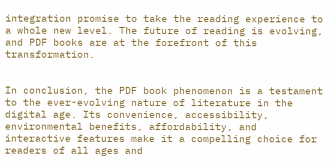integration promise to take the reading experience to a whole new level. The future of reading is evolving, and PDF books are at the forefront of this transformation.


In conclusion, the PDF book phenomenon is a testament to the ever-evolving nature of literature in the digital age. Its convenience, accessibility, environmental benefits, affordability, and interactive features make it a compelling choice for readers of all ages and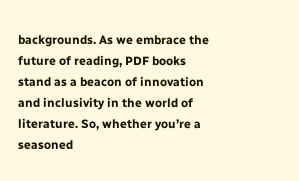backgrounds. As we embrace the future of reading, PDF books stand as a beacon of innovation and inclusivity in the world of literature. So, whether you’re a seasoned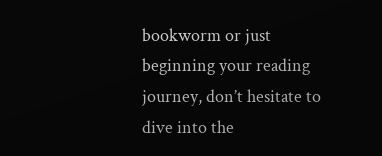bookworm or just beginning your reading journey, don’t hesitate to dive into the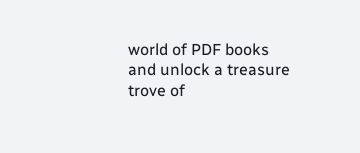world of PDF books and unlock a treasure trove of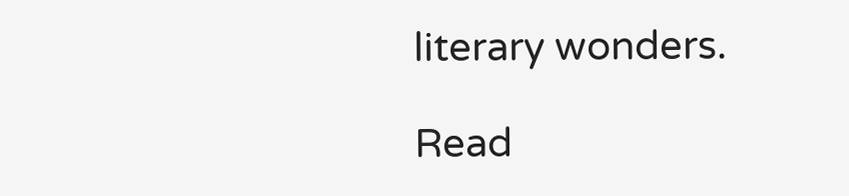literary wonders.

Read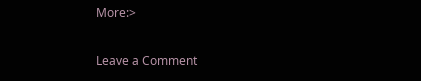More:>

Leave a Comment